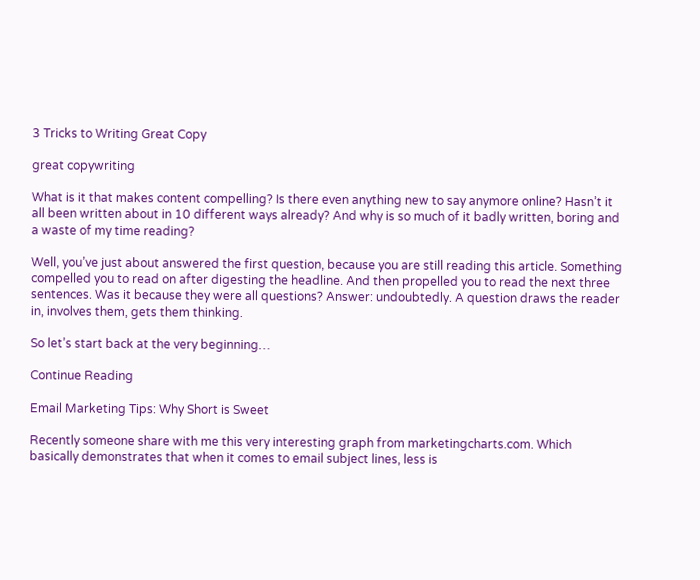3 Tricks to Writing Great Copy

great copywriting

What is it that makes content compelling? Is there even anything new to say anymore online? Hasn’t it all been written about in 10 different ways already? And why is so much of it badly written, boring and a waste of my time reading?

Well, you’ve just about answered the first question, because you are still reading this article. Something compelled you to read on after digesting the headline. And then propelled you to read the next three sentences. Was it because they were all questions? Answer: undoubtedly. A question draws the reader in, involves them, gets them thinking.

So let’s start back at the very beginning…

Continue Reading

Email Marketing Tips: Why Short is Sweet

Recently someone share with me this very interesting graph from marketingcharts.com. Which basically demonstrates that when it comes to email subject lines, less is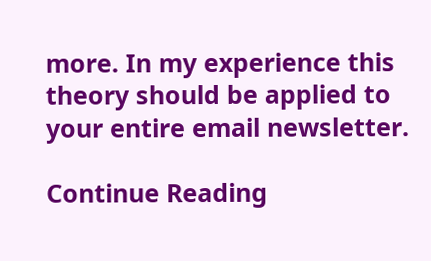more. In my experience this theory should be applied to your entire email newsletter.

Continue Reading